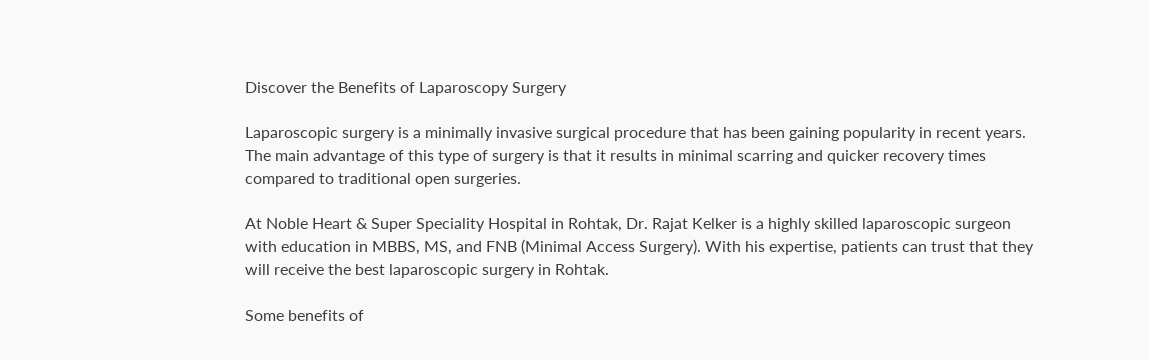Discover the Benefits of Laparoscopy Surgery

Laparoscopic surgery is a minimally invasive surgical procedure that has been gaining popularity in recent years. The main advantage of this type of surgery is that it results in minimal scarring and quicker recovery times compared to traditional open surgeries.

At Noble Heart & Super Speciality Hospital in Rohtak, Dr. Rajat Kelker is a highly skilled laparoscopic surgeon with education in MBBS, MS, and FNB (Minimal Access Surgery). With his expertise, patients can trust that they will receive the best laparoscopic surgery in Rohtak.

Some benefits of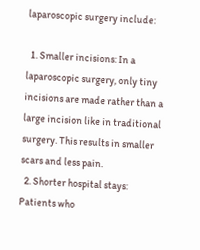laparoscopic surgery include:

  1. Smaller incisions: In a laparoscopic surgery, only tiny incisions are made rather than a large incision like in traditional surgery. This results in smaller scars and less pain.
  2. Shorter hospital stays: Patients who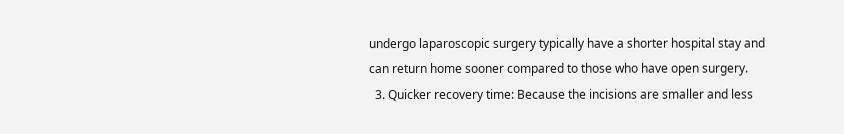undergo laparoscopic surgery typically have a shorter hospital stay and can return home sooner compared to those who have open surgery.
  3. Quicker recovery time: Because the incisions are smaller and less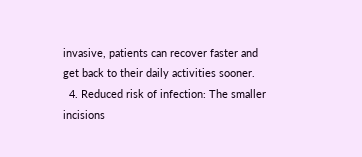invasive, patients can recover faster and get back to their daily activities sooner.
  4. Reduced risk of infection: The smaller incisions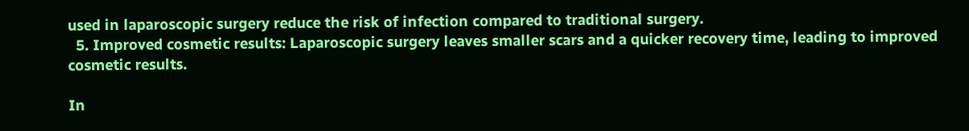used in laparoscopic surgery reduce the risk of infection compared to traditional surgery.
  5. Improved cosmetic results: Laparoscopic surgery leaves smaller scars and a quicker recovery time, leading to improved cosmetic results.

In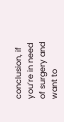conclusion, if you’re in need of surgery and want to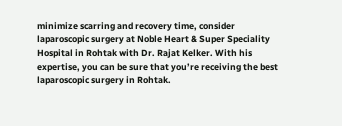minimize scarring and recovery time, consider laparoscopic surgery at Noble Heart & Super Speciality Hospital in Rohtak with Dr. Rajat Kelker. With his expertise, you can be sure that you’re receiving the best laparoscopic surgery in Rohtak.